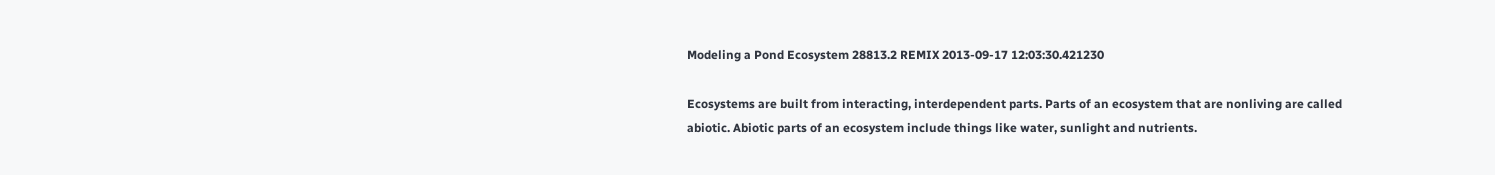Modeling a Pond Ecosystem 28813.2 REMIX 2013-09-17 12:03:30.421230

Ecosystems are built from interacting, interdependent parts. Parts of an ecosystem that are nonliving are called abiotic. Abiotic parts of an ecosystem include things like water, sunlight and nutrients.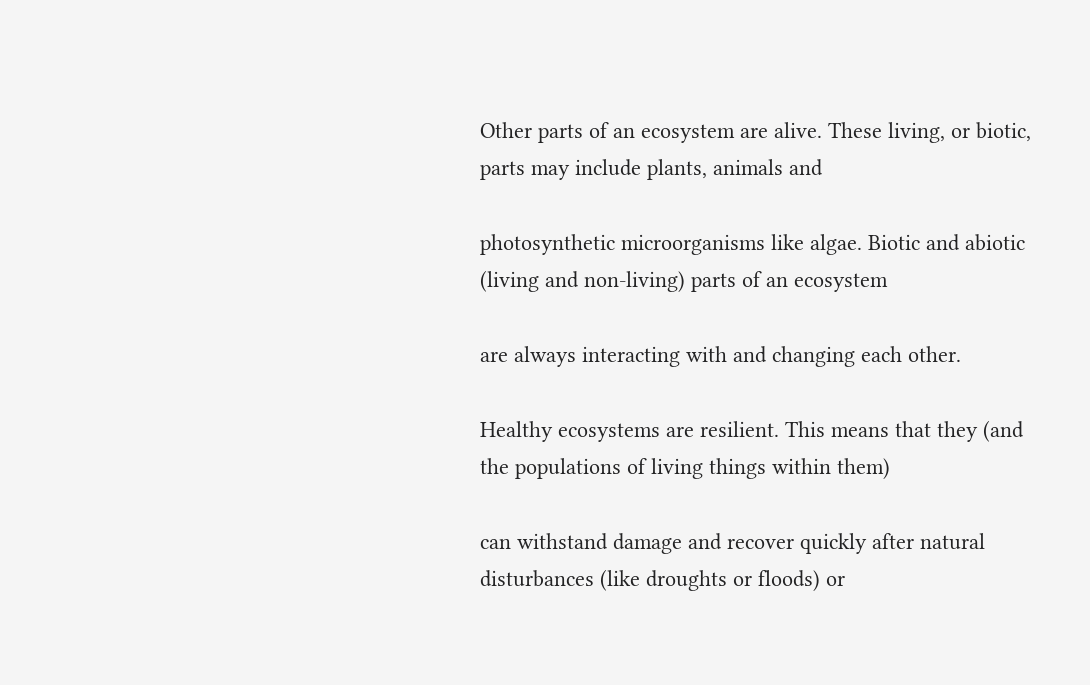Other parts of an ecosystem are alive. These living, or biotic, parts may include plants, animals and

photosynthetic microorganisms like algae. Biotic and abiotic (living and non-living) parts of an ecosystem

are always interacting with and changing each other.

Healthy ecosystems are resilient. This means that they (and the populations of living things within them)

can withstand damage and recover quickly after natural disturbances (like droughts or floods) or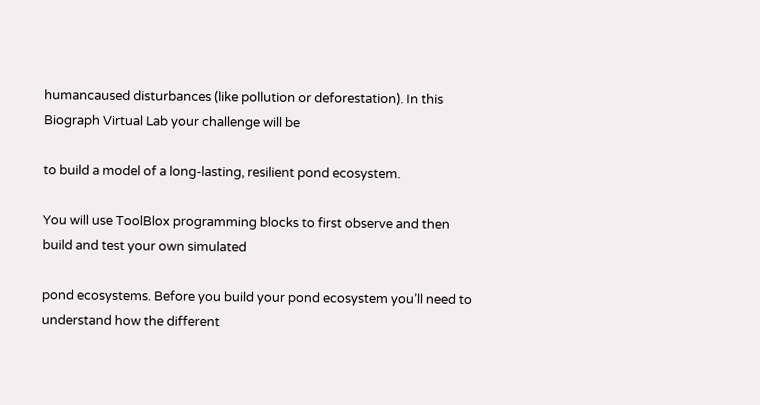humancaused disturbances (like pollution or deforestation). In this Biograph Virtual Lab your challenge will be

to build a model of a long-lasting, resilient pond ecosystem.

You will use ToolBlox programming blocks to first observe and then build and test your own simulated

pond ecosystems. Before you build your pond ecosystem you’ll need to understand how the different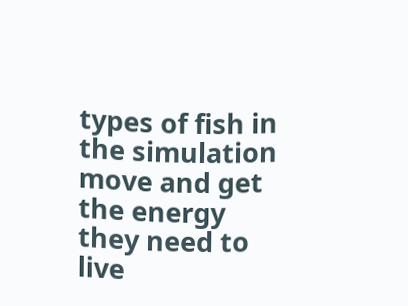types of fish in the simulation move and get the energy they need to live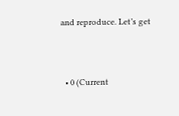and reproduce. Let’s get


  • 0 (Current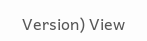Version) View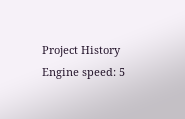Project History
Engine speed: 5